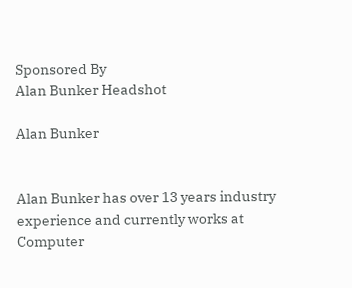Sponsored By
Alan Bunker Headshot

Alan Bunker


Alan Bunker has over 13 years industry experience and currently works at Computer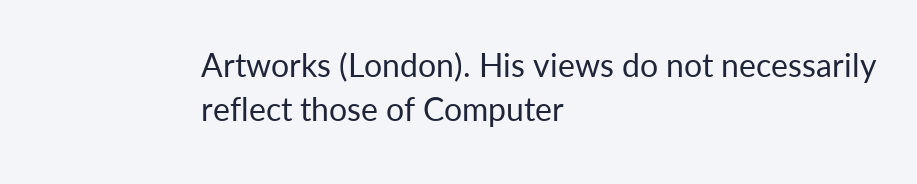Artworks (London). His views do not necessarily reflect those of Computer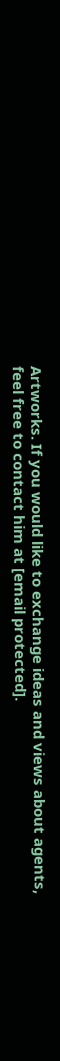Artworks. If you would like to exchange ideas and views about agents, feel free to contact him at [email protected].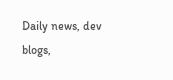Daily news, dev blogs,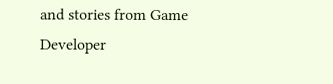and stories from Game Developer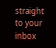straight to your inbox